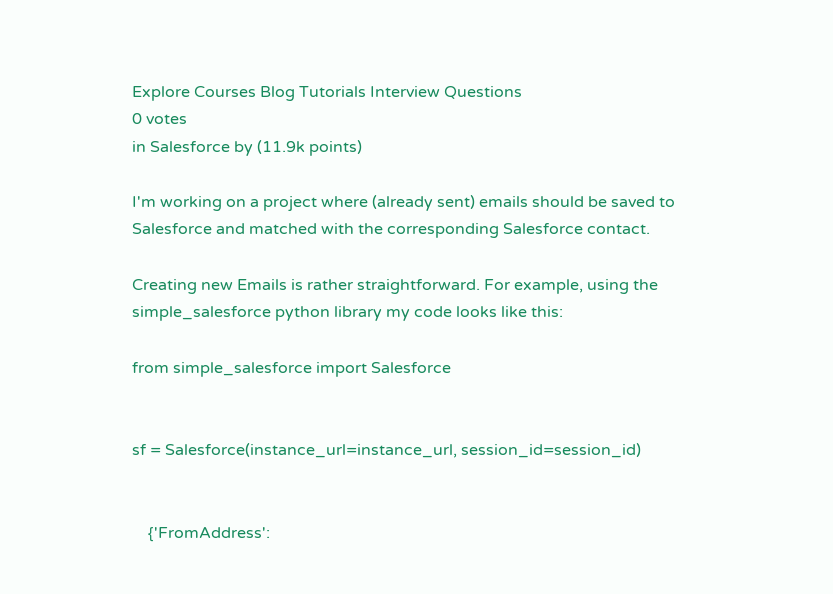Explore Courses Blog Tutorials Interview Questions
0 votes
in Salesforce by (11.9k points)

I'm working on a project where (already sent) emails should be saved to Salesforce and matched with the corresponding Salesforce contact.

Creating new Emails is rather straightforward. For example, using the simple_salesforce python library my code looks like this:

from simple_salesforce import Salesforce


sf = Salesforce(instance_url=instance_url, session_id=session_id)


    {'FromAddress':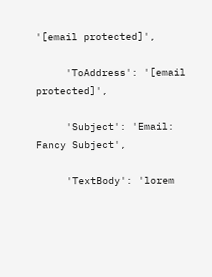'[email protected]',

     'ToAddress': '[email protected]',

     'Subject': 'Email: Fancy Subject',

     'TextBody': 'lorem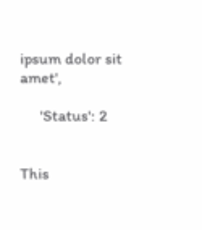ipsum dolor sit amet',

     'Status': 2


This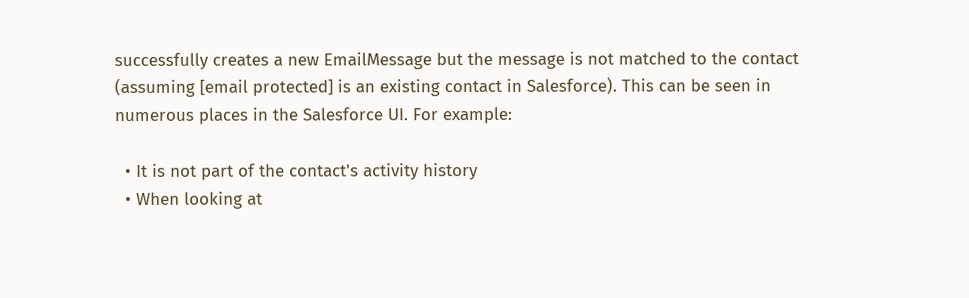successfully creates a new EmailMessage but the message is not matched to the contact (assuming [email protected] is an existing contact in Salesforce). This can be seen in numerous places in the Salesforce UI. For example:

  • It is not part of the contact's activity history
  • When looking at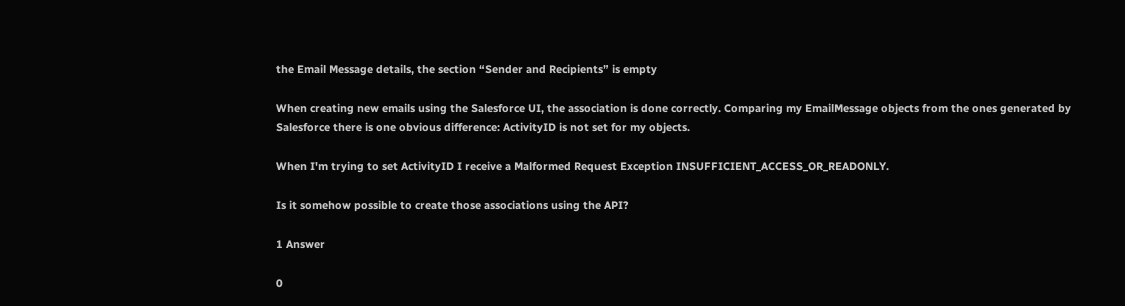the Email Message details, the section “Sender and Recipients” is empty

When creating new emails using the Salesforce UI, the association is done correctly. Comparing my EmailMessage objects from the ones generated by Salesforce there is one obvious difference: ActivityID is not set for my objects.

When I'm trying to set ActivityID I receive a Malformed Request Exception INSUFFICIENT_ACCESS_OR_READONLY.

Is it somehow possible to create those associations using the API?

1 Answer

0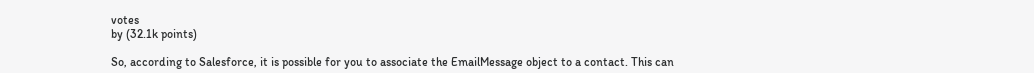votes
by (32.1k points)

So, according to Salesforce, it is possible for you to associate the EmailMessage object to a contact. This can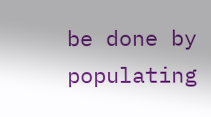be done by populating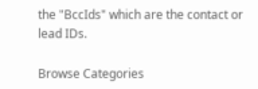the "BccIds" which are the contact or lead IDs.

Browse Categories